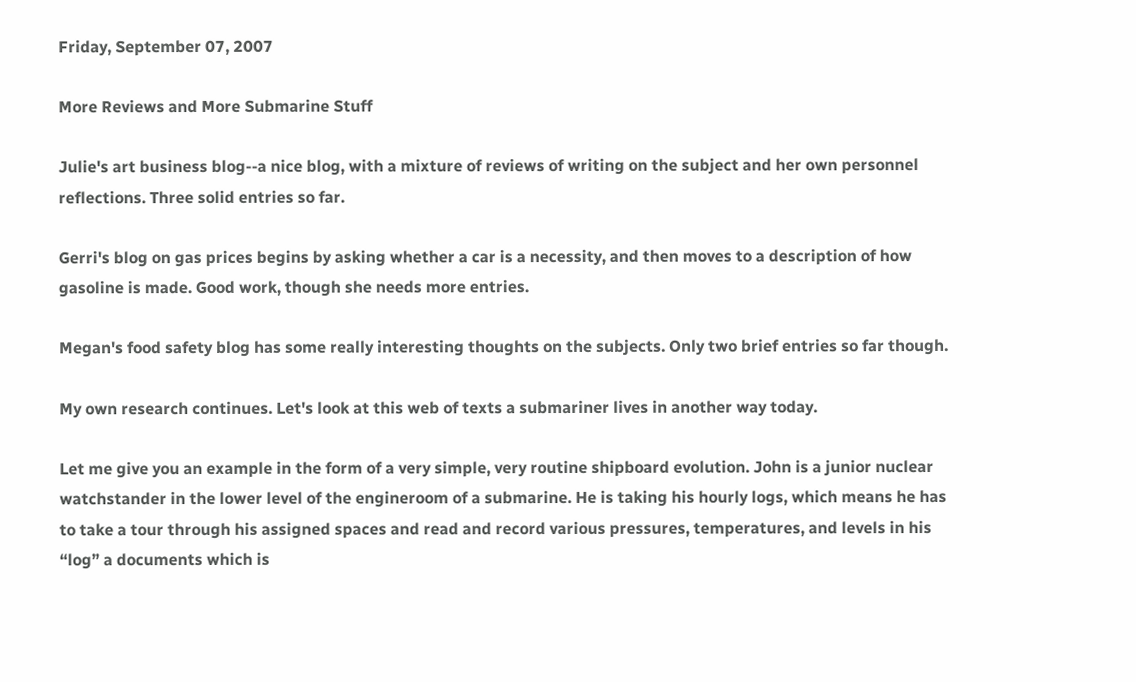Friday, September 07, 2007

More Reviews and More Submarine Stuff

Julie's art business blog--a nice blog, with a mixture of reviews of writing on the subject and her own personnel reflections. Three solid entries so far.

Gerri's blog on gas prices begins by asking whether a car is a necessity, and then moves to a description of how gasoline is made. Good work, though she needs more entries.

Megan's food safety blog has some really interesting thoughts on the subjects. Only two brief entries so far though.

My own research continues. Let's look at this web of texts a submariner lives in another way today.

Let me give you an example in the form of a very simple, very routine shipboard evolution. John is a junior nuclear watchstander in the lower level of the engineroom of a submarine. He is taking his hourly logs, which means he has to take a tour through his assigned spaces and read and record various pressures, temperatures, and levels in his “log” a documents which is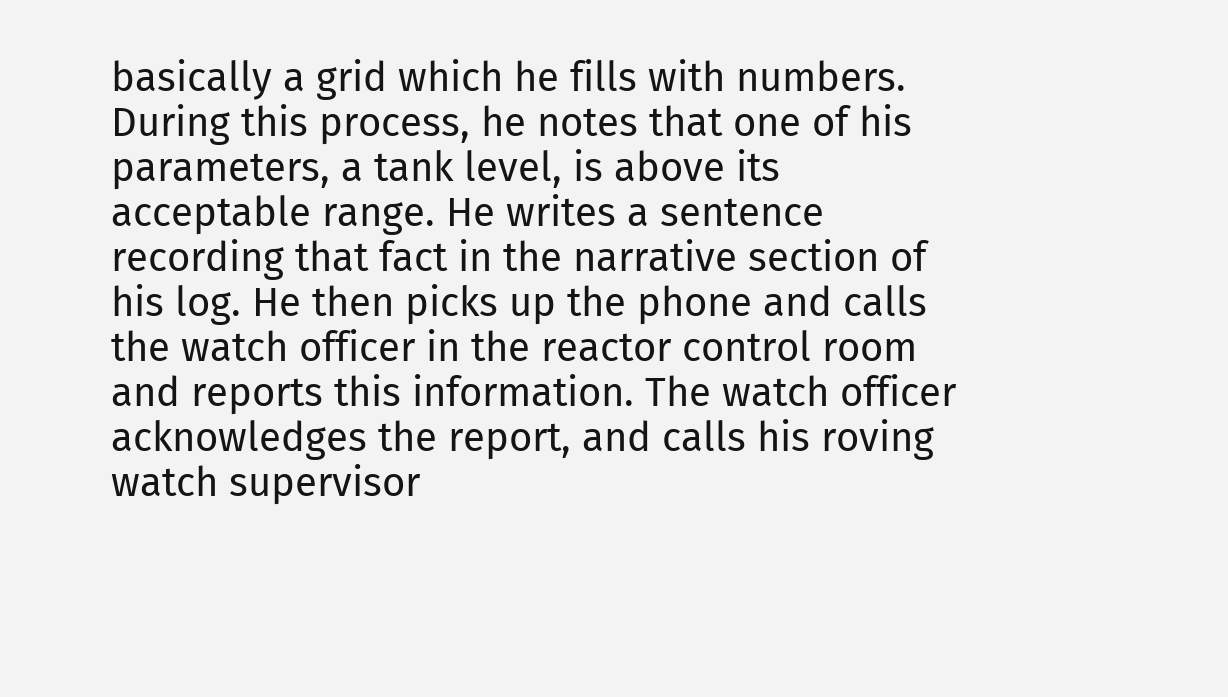basically a grid which he fills with numbers. During this process, he notes that one of his parameters, a tank level, is above its acceptable range. He writes a sentence recording that fact in the narrative section of his log. He then picks up the phone and calls the watch officer in the reactor control room and reports this information. The watch officer acknowledges the report, and calls his roving watch supervisor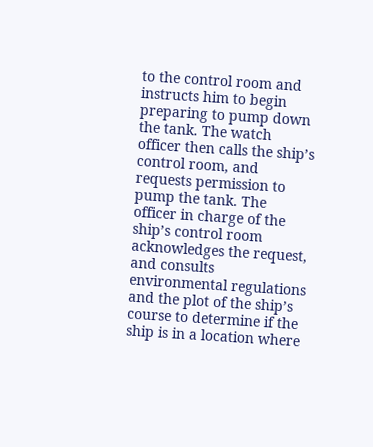to the control room and instructs him to begin preparing to pump down the tank. The watch officer then calls the ship’s control room, and requests permission to pump the tank. The officer in charge of the ship’s control room acknowledges the request, and consults environmental regulations and the plot of the ship’s course to determine if the ship is in a location where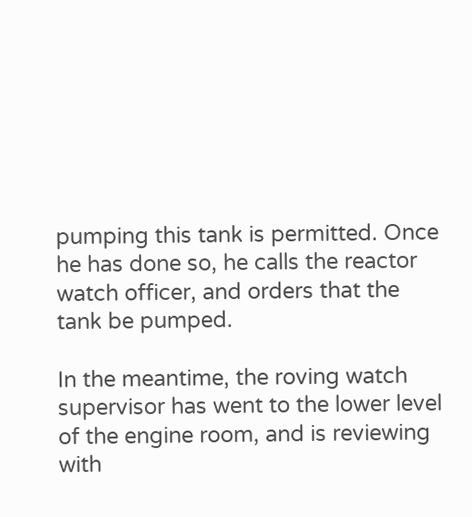pumping this tank is permitted. Once he has done so, he calls the reactor watch officer, and orders that the tank be pumped.

In the meantime, the roving watch supervisor has went to the lower level of the engine room, and is reviewing with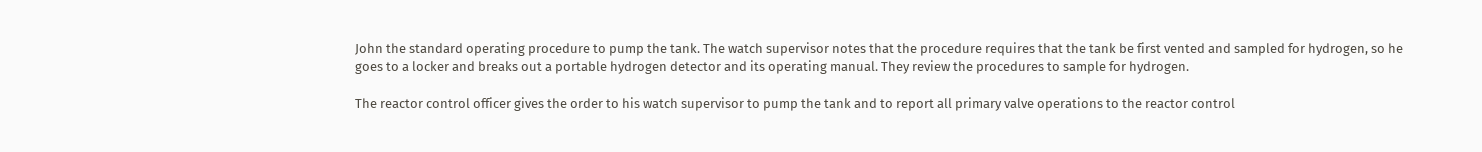John the standard operating procedure to pump the tank. The watch supervisor notes that the procedure requires that the tank be first vented and sampled for hydrogen, so he goes to a locker and breaks out a portable hydrogen detector and its operating manual. They review the procedures to sample for hydrogen.

The reactor control officer gives the order to his watch supervisor to pump the tank and to report all primary valve operations to the reactor control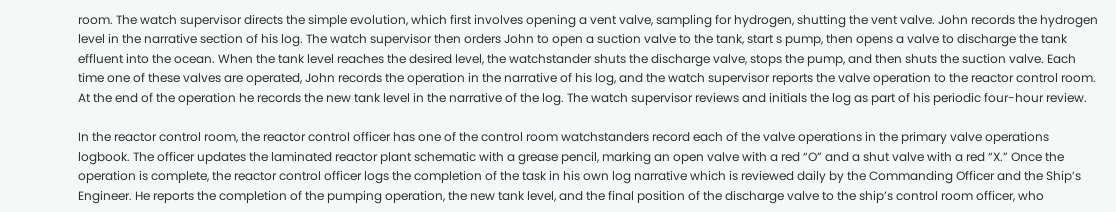room. The watch supervisor directs the simple evolution, which first involves opening a vent valve, sampling for hydrogen, shutting the vent valve. John records the hydrogen level in the narrative section of his log. The watch supervisor then orders John to open a suction valve to the tank, start s pump, then opens a valve to discharge the tank effluent into the ocean. When the tank level reaches the desired level, the watchstander shuts the discharge valve, stops the pump, and then shuts the suction valve. Each time one of these valves are operated, John records the operation in the narrative of his log, and the watch supervisor reports the valve operation to the reactor control room. At the end of the operation he records the new tank level in the narrative of the log. The watch supervisor reviews and initials the log as part of his periodic four-hour review.

In the reactor control room, the reactor control officer has one of the control room watchstanders record each of the valve operations in the primary valve operations logbook. The officer updates the laminated reactor plant schematic with a grease pencil, marking an open valve with a red “O” and a shut valve with a red “X.” Once the operation is complete, the reactor control officer logs the completion of the task in his own log narrative which is reviewed daily by the Commanding Officer and the Ship’s Engineer. He reports the completion of the pumping operation, the new tank level, and the final position of the discharge valve to the ship’s control room officer, who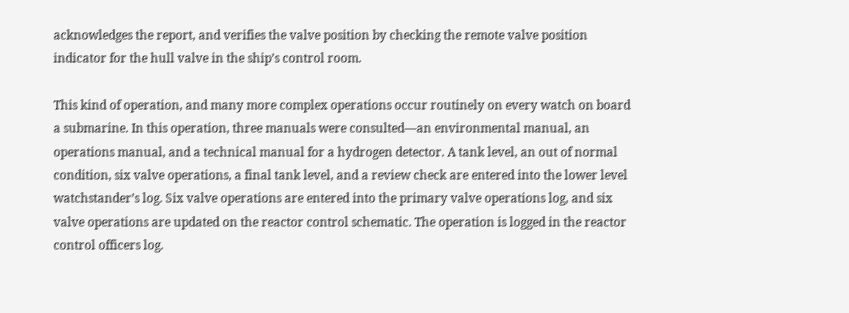acknowledges the report, and verifies the valve position by checking the remote valve position indicator for the hull valve in the ship’s control room.

This kind of operation, and many more complex operations occur routinely on every watch on board a submarine. In this operation, three manuals were consulted—an environmental manual, an operations manual, and a technical manual for a hydrogen detector. A tank level, an out of normal condition, six valve operations, a final tank level, and a review check are entered into the lower level watchstander’s log. Six valve operations are entered into the primary valve operations log, and six valve operations are updated on the reactor control schematic. The operation is logged in the reactor control officers log.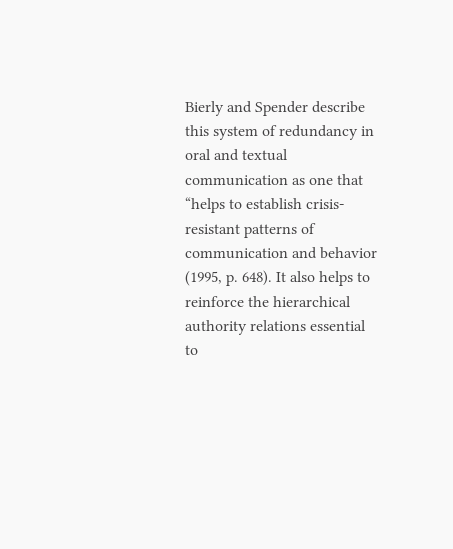Bierly and Spender describe this system of redundancy in oral and textual communication as one that “helps to establish crisis-resistant patterns of communication and behavior (1995, p. 648). It also helps to reinforce the hierarchical authority relations essential to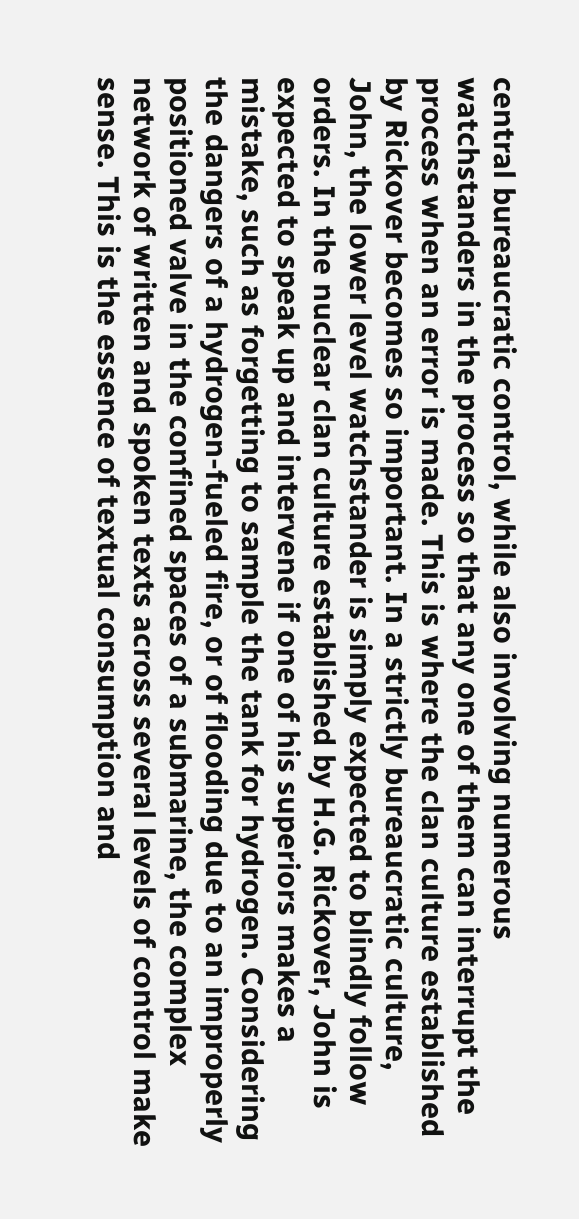central bureaucratic control, while also involving numerous watchstanders in the process so that any one of them can interrupt the process when an error is made. This is where the clan culture established by Rickover becomes so important. In a strictly bureaucratic culture, John, the lower level watchstander is simply expected to blindly follow orders. In the nuclear clan culture established by H.G. Rickover, John is expected to speak up and intervene if one of his superiors makes a mistake, such as forgetting to sample the tank for hydrogen. Considering the dangers of a hydrogen-fueled fire, or of flooding due to an improperly positioned valve in the confined spaces of a submarine, the complex network of written and spoken texts across several levels of control make sense. This is the essence of textual consumption and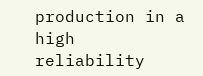production in a high reliability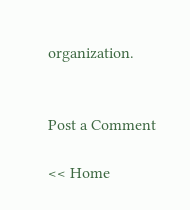organization.


Post a Comment

<< Home